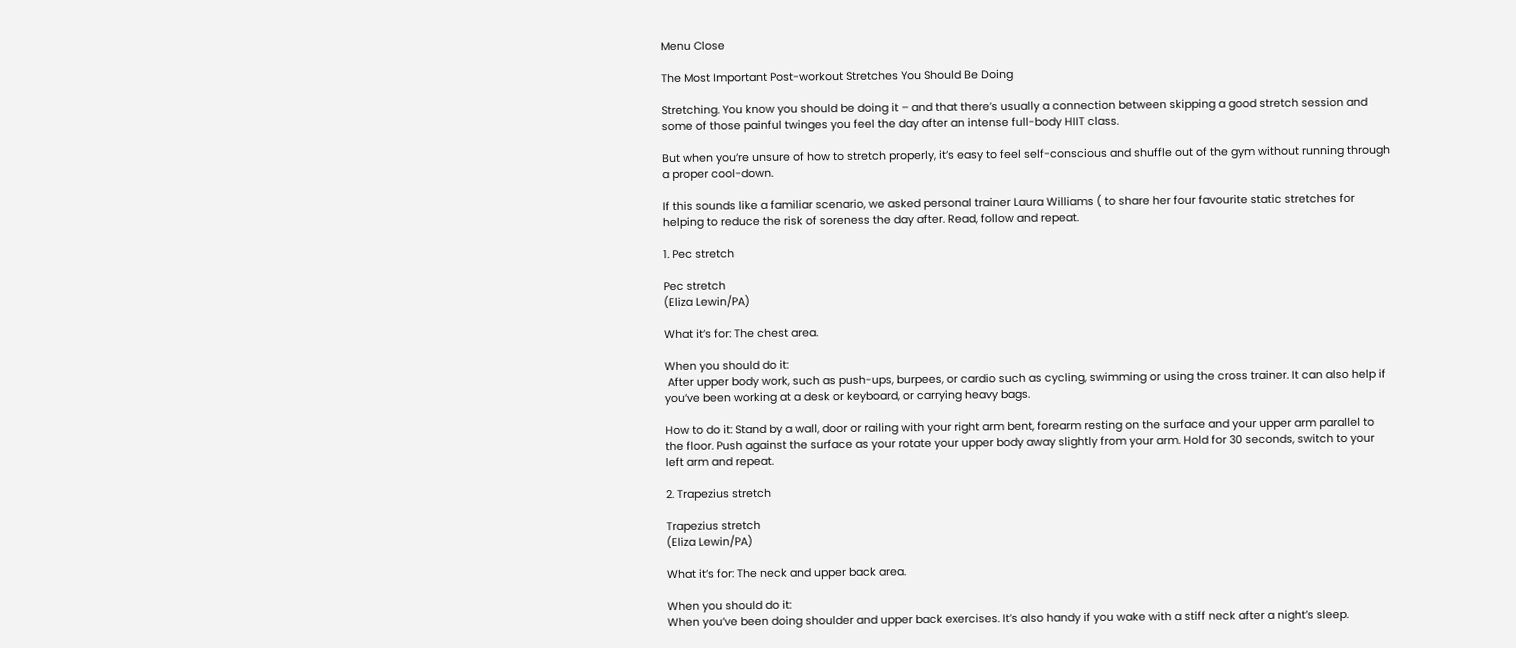Menu Close

The Most Important Post-workout Stretches You Should Be Doing

Stretching. You know you should be doing it – and that there’s usually a connection between skipping a good stretch session and some of those painful twinges you feel the day after an intense full-body HIIT class.

But when you’re unsure of how to stretch properly, it’s easy to feel self-conscious and shuffle out of the gym without running through a proper cool-down.

If this sounds like a familiar scenario, we asked personal trainer Laura Williams ( to share her four favourite static stretches for helping to reduce the risk of soreness the day after. Read, follow and repeat.

1. Pec stretch

Pec stretch
(Eliza Lewin/PA)

What it’s for: The chest area.

When you should do it:
 After upper body work, such as push-ups, burpees, or cardio such as cycling, swimming or using the cross trainer. It can also help if you’ve been working at a desk or keyboard, or carrying heavy bags.

How to do it: Stand by a wall, door or railing with your right arm bent, forearm resting on the surface and your upper arm parallel to the floor. Push against the surface as your rotate your upper body away slightly from your arm. Hold for 30 seconds, switch to your left arm and repeat.

2. Trapezius stretch

Trapezius stretch
(Eliza Lewin/PA)

What it’s for: The neck and upper back area.

When you should do it:
When you’ve been doing shoulder and upper back exercises. It’s also handy if you wake with a stiff neck after a night’s sleep.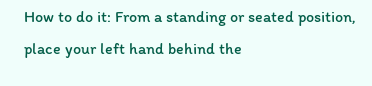How to do it: From a standing or seated position, place your left hand behind the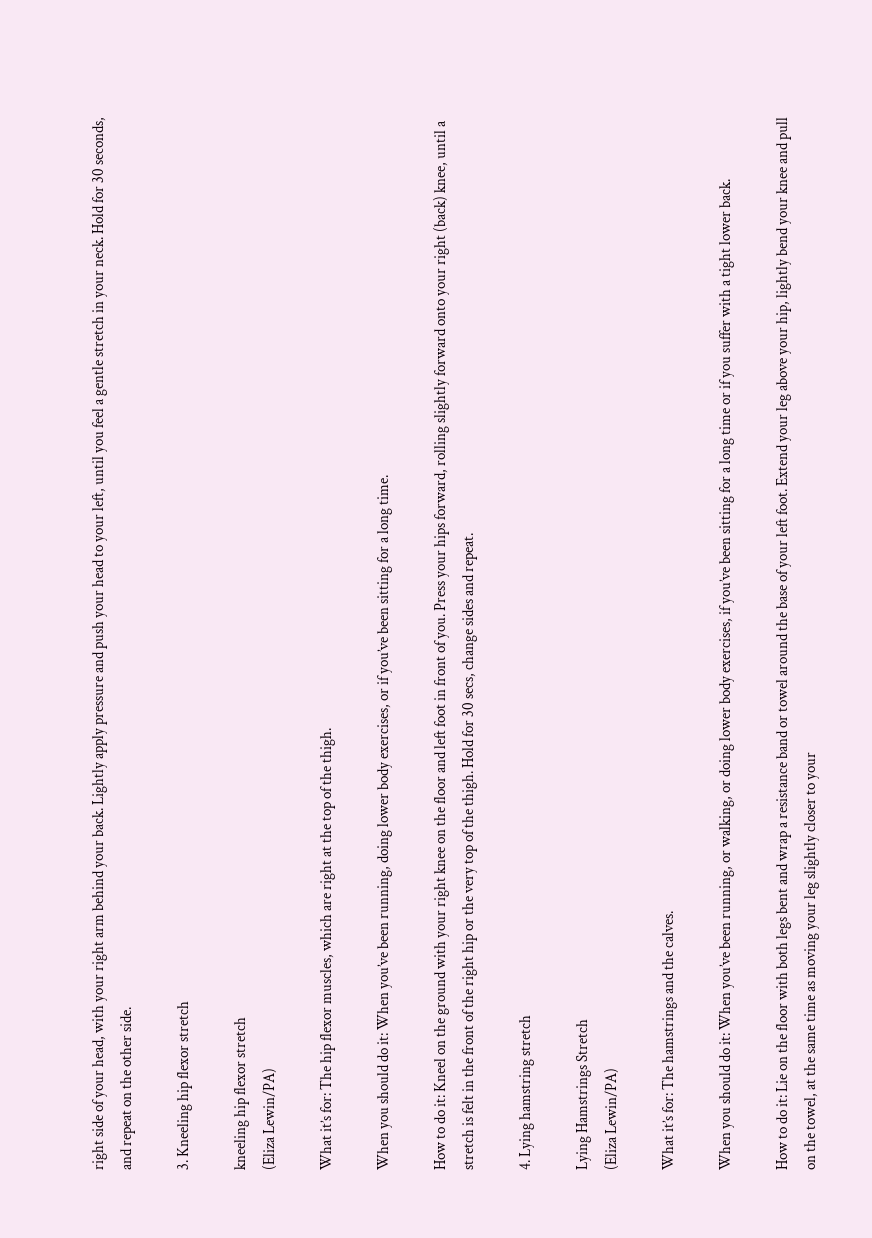right side of your head, with your right arm behind your back. Lightly apply pressure and push your head to your left, until you feel a gentle stretch in your neck. Hold for 30 seconds, and repeat on the other side.

3. Kneeling hip flexor stretch

kneeling hip flexor stretch
(Eliza Lewin/PA)

What it’s for: The hip flexor muscles, which are right at the top of the thigh.

When you should do it: When you’ve been running, doing lower body exercises, or if you’ve been sitting for a long time.

How to do it: Kneel on the ground with your right knee on the floor and left foot in front of you. Press your hips forward, rolling slightly forward onto your right (back) knee, until a stretch is felt in the front of the right hip or the very top of the thigh. Hold for 30 secs, change sides and repeat.

4. Lying hamstring stretch

Lying Hamstrings Stretch
(Eliza Lewin/PA)

What it’s for: The hamstrings and the calves.

When you should do it: When you’ve been running, or walking, or doing lower body exercises, if you’ve been sitting for a long time or if you suffer with a tight lower back.

How to do it: Lie on the floor with both legs bent and wrap a resistance band or towel around the base of your left foot. Extend your leg above your hip, lightly bend your knee and pull on the towel, at the same time as moving your leg slightly closer to your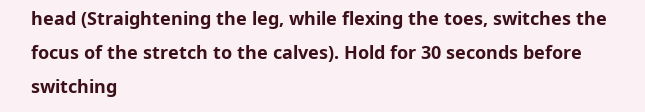head (Straightening the leg, while flexing the toes, switches the focus of the stretch to the calves). Hold for 30 seconds before switching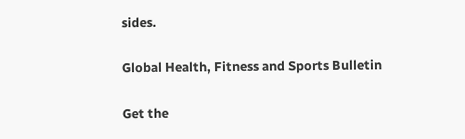sides.

Global Health, Fitness and Sports Bulletin

Get the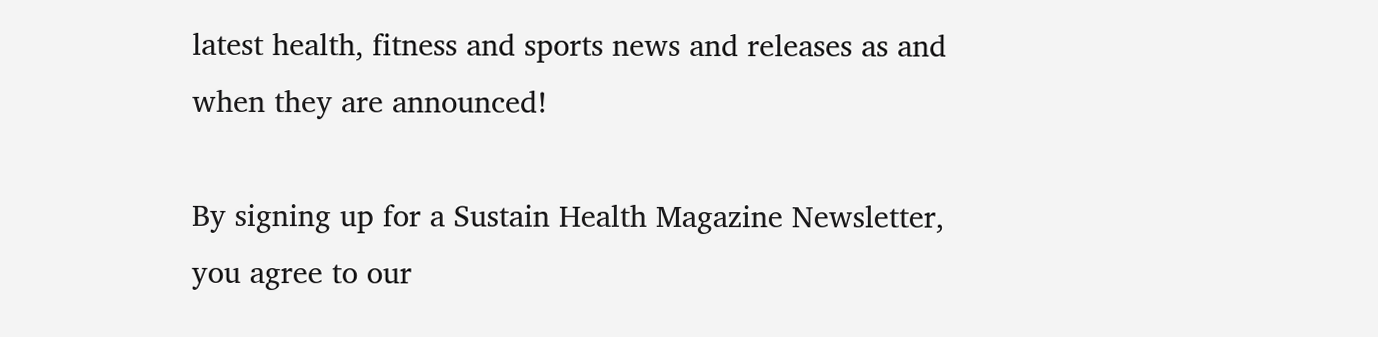latest health, fitness and sports news and releases as and when they are announced!

By signing up for a Sustain Health Magazine Newsletter, you agree to our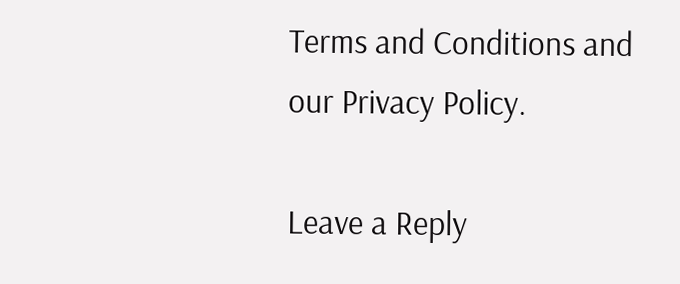Terms and Conditions and our Privacy Policy.

Leave a Reply